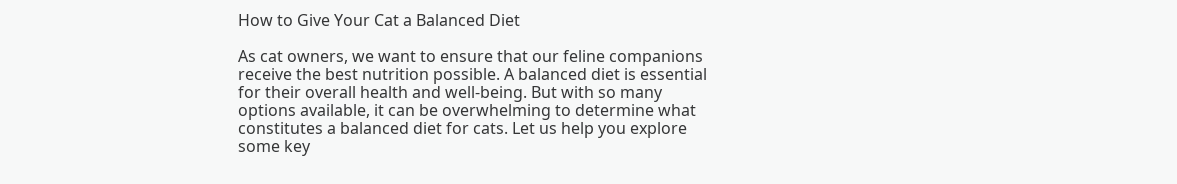How to Give Your Cat a Balanced Diet

As cat owners, we want to ensure that our feline companions receive the best nutrition possible. A balanced diet is essential for their overall health and well-being. But with so many options available, it can be overwhelming to determine what constitutes a balanced diet for cats. Let us help you explore some key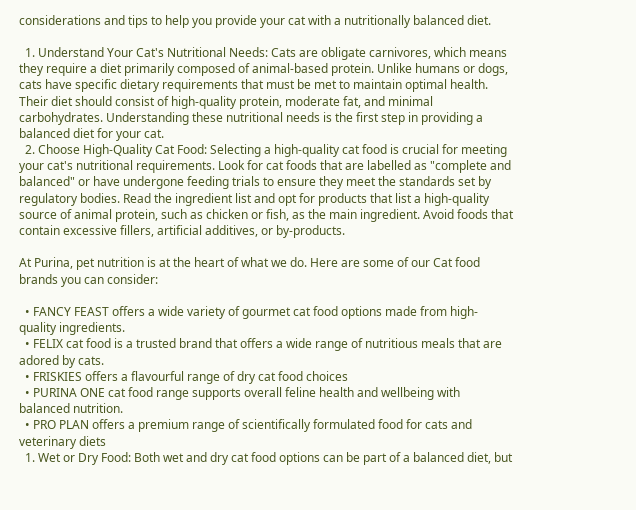considerations and tips to help you provide your cat with a nutritionally balanced diet.

  1. Understand Your Cat's Nutritional Needs: Cats are obligate carnivores, which means they require a diet primarily composed of animal-based protein. Unlike humans or dogs, cats have specific dietary requirements that must be met to maintain optimal health. Their diet should consist of high-quality protein, moderate fat, and minimal carbohydrates. Understanding these nutritional needs is the first step in providing a balanced diet for your cat.
  2. Choose High-Quality Cat Food: Selecting a high-quality cat food is crucial for meeting your cat's nutritional requirements. Look for cat foods that are labelled as "complete and balanced" or have undergone feeding trials to ensure they meet the standards set by regulatory bodies. Read the ingredient list and opt for products that list a high-quality source of animal protein, such as chicken or fish, as the main ingredient. Avoid foods that contain excessive fillers, artificial additives, or by-products.

At Purina, pet nutrition is at the heart of what we do. Here are some of our Cat food brands you can consider:

  • FANCY FEAST offers a wide variety of gourmet cat food options made from high-quality ingredients.
  • FELIX cat food is a trusted brand that offers a wide range of nutritious meals that are adored by cats.
  • FRISKIES offers a flavourful range of dry cat food choices
  • PURINA ONE cat food range supports overall feline health and wellbeing with balanced nutrition.
  • PRO PLAN offers a premium range of scientifically formulated food for cats and veterinary diets
  1. Wet or Dry Food: Both wet and dry cat food options can be part of a balanced diet, but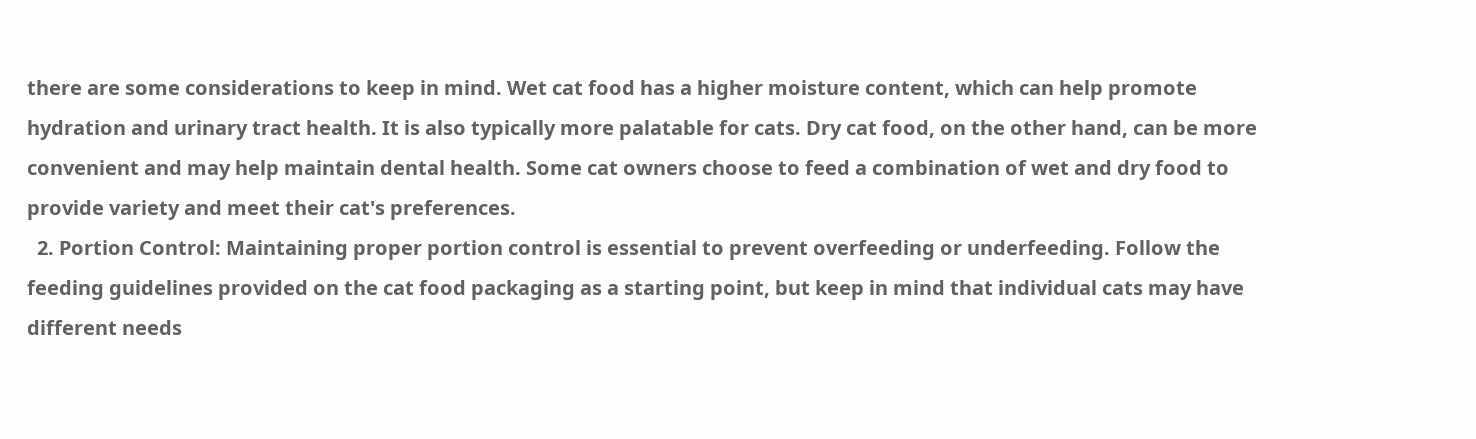there are some considerations to keep in mind. Wet cat food has a higher moisture content, which can help promote hydration and urinary tract health. It is also typically more palatable for cats. Dry cat food, on the other hand, can be more convenient and may help maintain dental health. Some cat owners choose to feed a combination of wet and dry food to provide variety and meet their cat's preferences.
  2. Portion Control: Maintaining proper portion control is essential to prevent overfeeding or underfeeding. Follow the feeding guidelines provided on the cat food packaging as a starting point, but keep in mind that individual cats may have different needs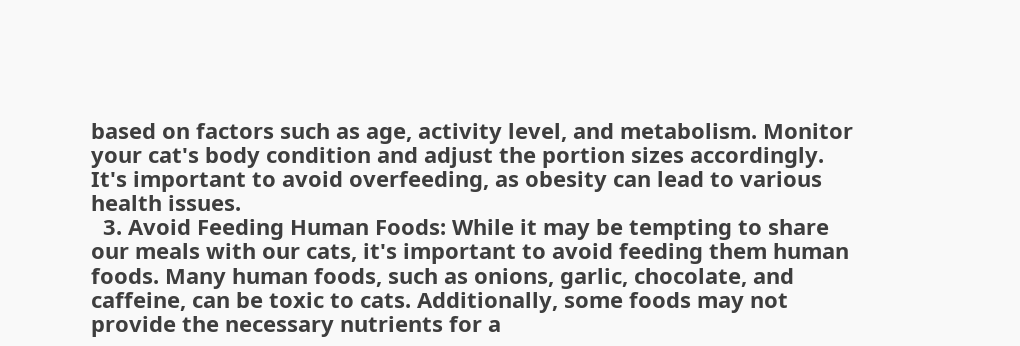based on factors such as age, activity level, and metabolism. Monitor your cat's body condition and adjust the portion sizes accordingly. It's important to avoid overfeeding, as obesity can lead to various health issues.
  3. Avoid Feeding Human Foods: While it may be tempting to share our meals with our cats, it's important to avoid feeding them human foods. Many human foods, such as onions, garlic, chocolate, and caffeine, can be toxic to cats. Additionally, some foods may not provide the necessary nutrients for a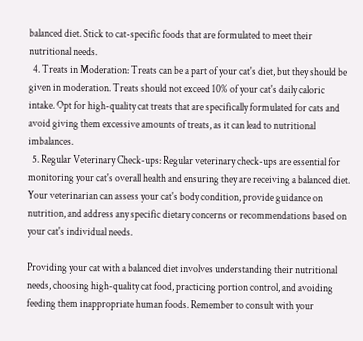balanced diet. Stick to cat-specific foods that are formulated to meet their nutritional needs.
  4. Treats in Moderation: Treats can be a part of your cat's diet, but they should be given in moderation. Treats should not exceed 10% of your cat's daily caloric intake. Opt for high-quality cat treats that are specifically formulated for cats and avoid giving them excessive amounts of treats, as it can lead to nutritional imbalances.
  5. Regular Veterinary Check-ups: Regular veterinary check-ups are essential for monitoring your cat's overall health and ensuring they are receiving a balanced diet. Your veterinarian can assess your cat's body condition, provide guidance on nutrition, and address any specific dietary concerns or recommendations based on your cat's individual needs.

Providing your cat with a balanced diet involves understanding their nutritional needs, choosing high-quality cat food, practicing portion control, and avoiding feeding them inappropriate human foods. Remember to consult with your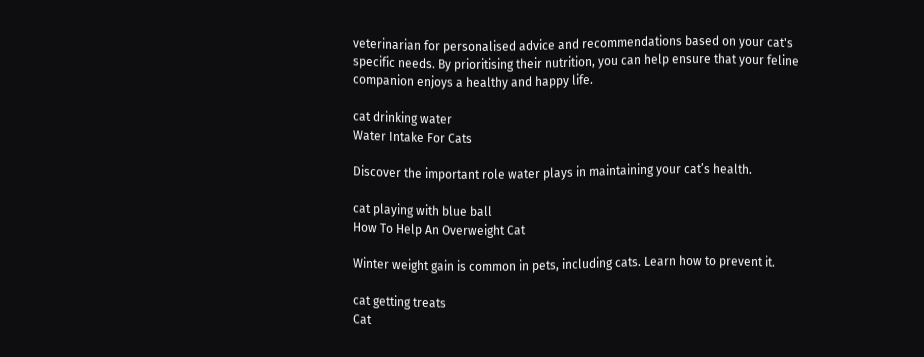veterinarian for personalised advice and recommendations based on your cat's specific needs. By prioritising their nutrition, you can help ensure that your feline companion enjoys a healthy and happy life.

cat drinking water
Water Intake For Cats

Discover the important role water plays in maintaining your cat’s health.

cat playing with blue ball
How To Help An Overweight Cat

Winter weight gain is common in pets, including cats. Learn how to prevent it.

cat getting treats
Cat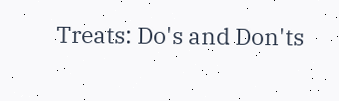Treats: Do's and Don'ts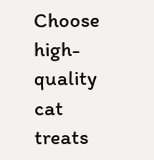Choose high-quality cat treats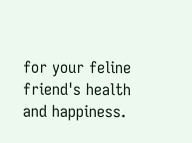for your feline friend's health and happiness.